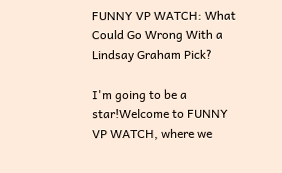FUNNY VP WATCH: What Could Go Wrong With a Lindsay Graham Pick?

I'm going to be a star!Welcome to FUNNY VP WATCH, where we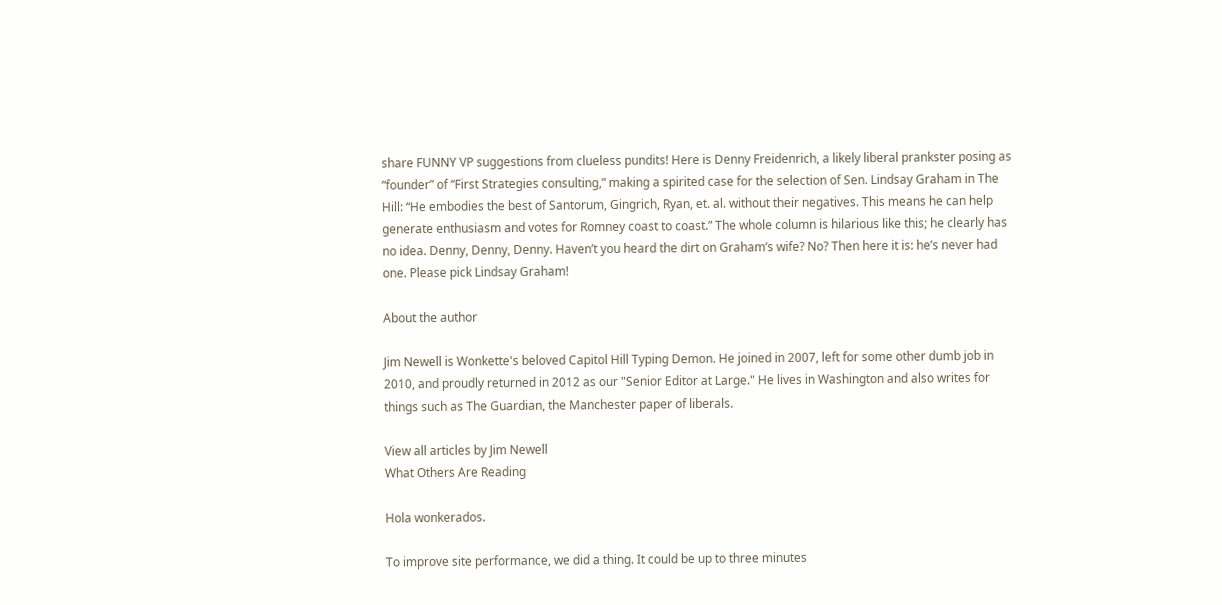share FUNNY VP suggestions from clueless pundits! Here is Denny Freidenrich, a likely liberal prankster posing as “founder” of “First Strategies consulting,” making a spirited case for the selection of Sen. Lindsay Graham in The Hill: “He embodies the best of Santorum, Gingrich, Ryan, et. al. without their negatives. This means he can help generate enthusiasm and votes for Romney coast to coast.” The whole column is hilarious like this; he clearly has no idea. Denny, Denny, Denny. Haven’t you heard the dirt on Graham’s wife? No? Then here it is: he’s never had one. Please pick Lindsay Graham!

About the author

Jim Newell is Wonkette's beloved Capitol Hill Typing Demon. He joined in 2007, left for some other dumb job in 2010, and proudly returned in 2012 as our "Senior Editor at Large." He lives in Washington and also writes for things such as The Guardian, the Manchester paper of liberals.

View all articles by Jim Newell
What Others Are Reading

Hola wonkerados.

To improve site performance, we did a thing. It could be up to three minutes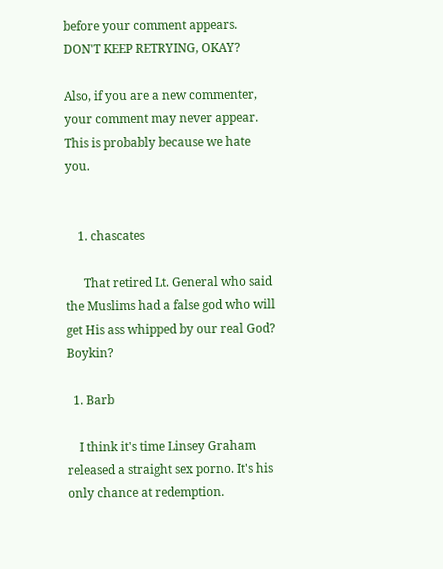before your comment appears. DON'T KEEP RETRYING, OKAY?

Also, if you are a new commenter, your comment may never appear. This is probably because we hate you.


    1. chascates

      That retired Lt. General who said the Muslims had a false god who will get His ass whipped by our real God? Boykin?

  1. Barb

    I think it's time Linsey Graham released a straight sex porno. It's his only chance at redemption.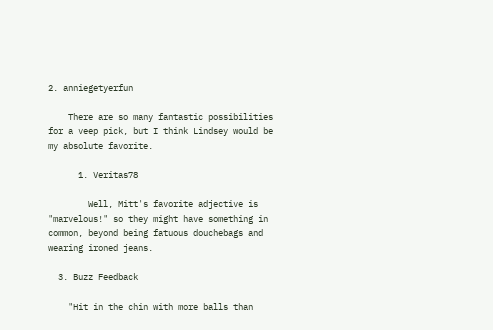2. anniegetyerfun

    There are so many fantastic possibilities for a veep pick, but I think Lindsey would be my absolute favorite.

      1. Veritas78

        Well, Mitt's favorite adjective is "marvelous!" so they might have something in common, beyond being fatuous douchebags and wearing ironed jeans.

  3. Buzz Feedback

    "Hit in the chin with more balls than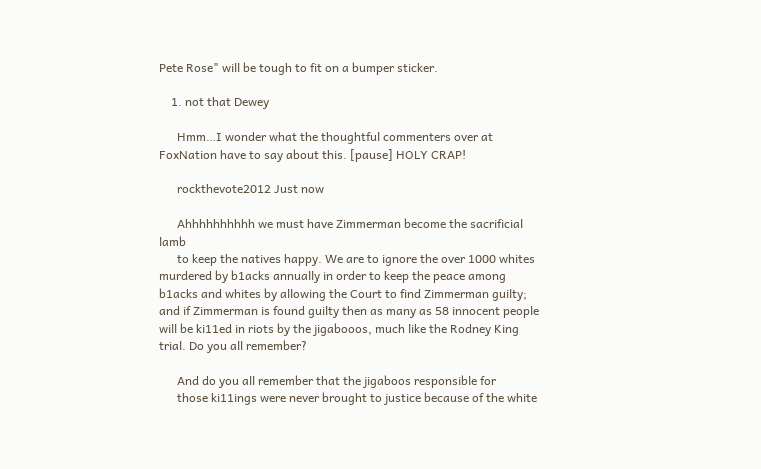Pete Rose" will be tough to fit on a bumper sticker.

    1. not that Dewey

      Hmm…I wonder what the thoughtful commenters over at FoxNation have to say about this. [pause] HOLY CRAP!

      rockthevote2012 Just now

      Ahhhhhhhhhh we must have Zimmerman become the sacrificial lamb
      to keep the natives happy. We are to ignore the over 1000 whites murdered by b1acks annually in order to keep the peace among b1acks and whites by allowing the Court to find Zimmerman guilty; and if Zimmerman is found guilty then as many as 58 innocent people will be ki11ed in riots by the jigabooos, much like the Rodney King trial. Do you all remember?

      And do you all remember that the jigaboos responsible for
      those ki11ings were never brought to justice because of the white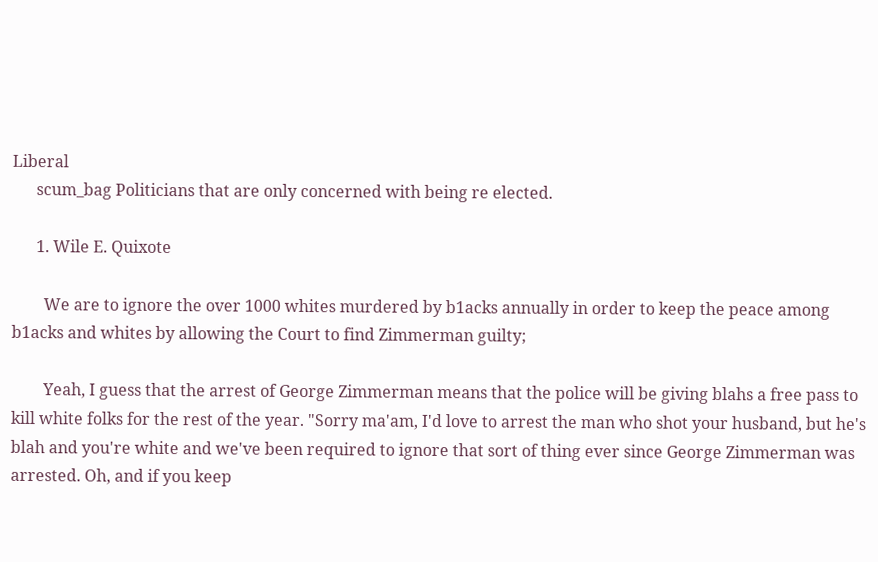Liberal
      scum_bag Politicians that are only concerned with being re elected.

      1. Wile E. Quixote

        We are to ignore the over 1000 whites murdered by b1acks annually in order to keep the peace among b1acks and whites by allowing the Court to find Zimmerman guilty;

        Yeah, I guess that the arrest of George Zimmerman means that the police will be giving blahs a free pass to kill white folks for the rest of the year. "Sorry ma'am, I'd love to arrest the man who shot your husband, but he's blah and you're white and we've been required to ignore that sort of thing ever since George Zimmerman was arrested. Oh, and if you keep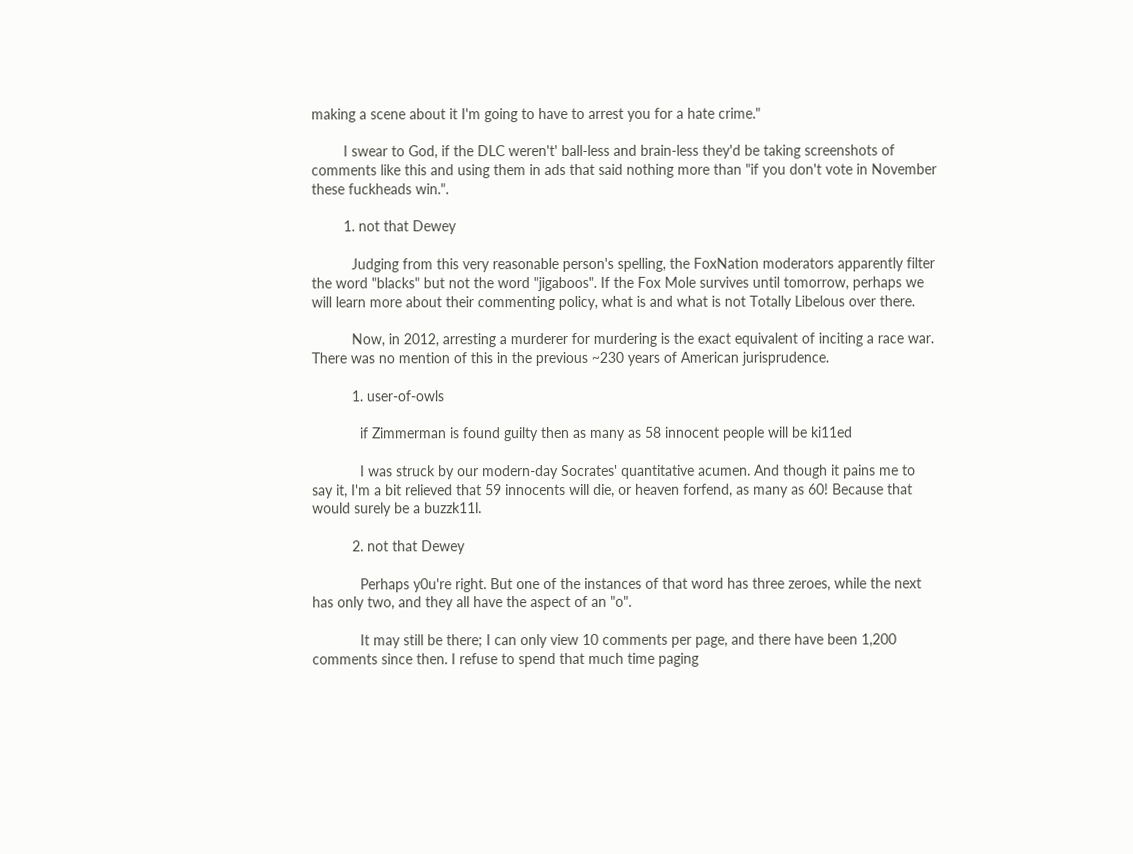making a scene about it I'm going to have to arrest you for a hate crime."

        I swear to God, if the DLC weren't' ball-less and brain-less they'd be taking screenshots of comments like this and using them in ads that said nothing more than "if you don't vote in November these fuckheads win.".

        1. not that Dewey

          Judging from this very reasonable person's spelling, the FoxNation moderators apparently filter the word "blacks" but not the word "jigaboos". If the Fox Mole survives until tomorrow, perhaps we will learn more about their commenting policy, what is and what is not Totally Libelous over there.

          Now, in 2012, arresting a murderer for murdering is the exact equivalent of inciting a race war. There was no mention of this in the previous ~230 years of American jurisprudence.

          1. user-of-owls

            if Zimmerman is found guilty then as many as 58 innocent people will be ki11ed

            I was struck by our modern-day Socrates' quantitative acumen. And though it pains me to say it, I'm a bit relieved that 59 innocents will die, or heaven forfend, as many as 60! Because that would surely be a buzzk11l.

          2. not that Dewey

            Perhaps y0u're right. But one of the instances of that word has three zeroes, while the next has only two, and they all have the aspect of an "o".

            It may still be there; I can only view 10 comments per page, and there have been 1,200 comments since then. I refuse to spend that much time paging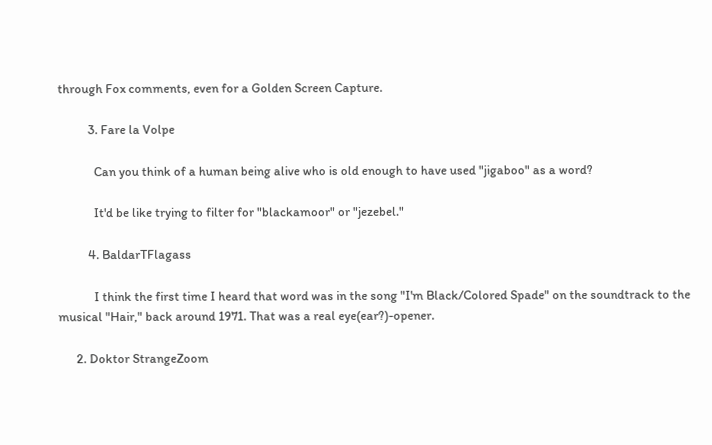through Fox comments, even for a Golden Screen Capture.

          3. Fare la Volpe

            Can you think of a human being alive who is old enough to have used "jigaboo" as a word?

            It'd be like trying to filter for "blackamoor" or "jezebel."

          4. BaldarTFlagass

            I think the first time I heard that word was in the song "I'm Black/Colored Spade" on the soundtrack to the musical "Hair," back around 1971. That was a real eye(ear?)-opener.

      2. Doktor StrangeZoom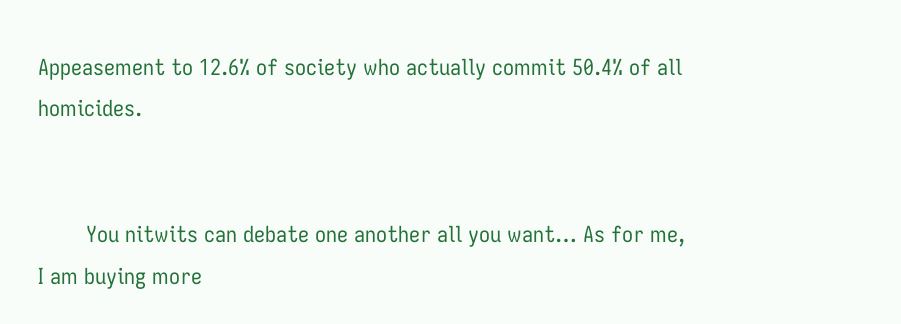Appeasement to 12.6% of society who actually commit 50.4% of all homicides.


        You nitwits can debate one another all you want… As for me, I am buying more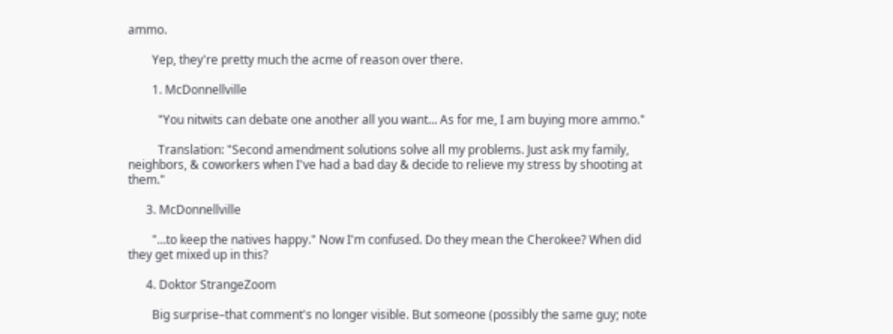ammo.

        Yep, they're pretty much the acme of reason over there.

        1. McDonnellville

          "You nitwits can debate one another all you want… As for me, I am buying more ammo."

          Translation: "Second amendment solutions solve all my problems. Just ask my family, neighbors, & coworkers when I've had a bad day & decide to relieve my stress by shooting at them."

      3. McDonnellville

        "…to keep the natives happy." Now I'm confused. Do they mean the Cherokee? When did they get mixed up in this?

      4. Doktor StrangeZoom

        Big surprise–that comment's no longer visible. But someone (possibly the same guy; note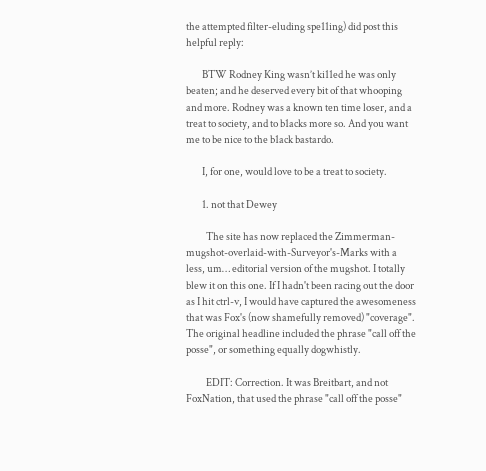the attempted filter-eluding spe11ing) did post this helpful reply:

        BTW Rodney King wasn’t ki11ed he was only beaten; and he deserved every bit of that whooping and more. Rodney was a known ten time loser, and a treat to society, and to b1acks more so. And you want me to be nice to the b1ack bastardo.

        I, for one, would love to be a treat to society.

        1. not that Dewey

          The site has now replaced the Zimmerman-mugshot-overlaid-with-Surveyor's-Marks with a less, um… editorial version of the mugshot. I totally blew it on this one. If I hadn't been racing out the door as I hit ctrl-v, I would have captured the awesomeness that was Fox's (now shamefully removed) "coverage". The original headline included the phrase "call off the posse", or something equally dogwhistly.

          EDIT: Correction. It was Breitbart, and not FoxNation, that used the phrase "call off the posse"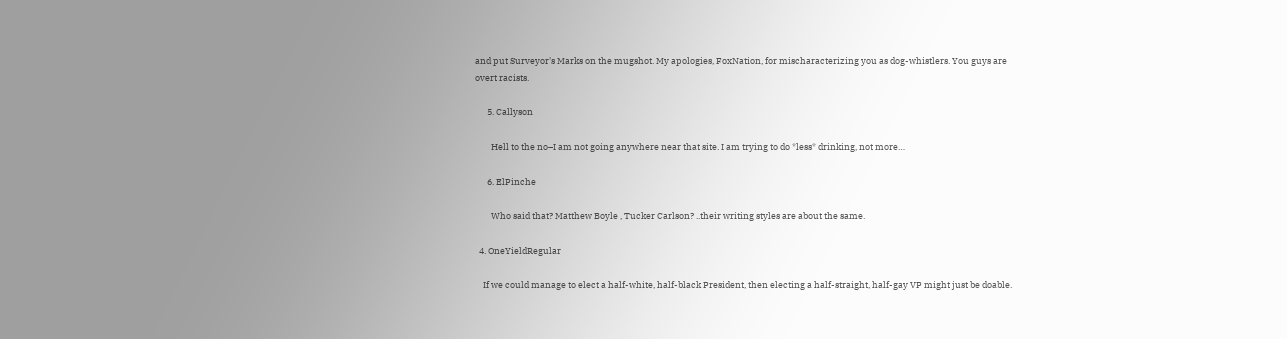and put Surveyor's Marks on the mugshot. My apologies, FoxNation, for mischaracterizing you as dog-whistlers. You guys are overt racists.

      5. Callyson

        Hell to the no–I am not going anywhere near that site. I am trying to do *less* drinking, not more…

      6. ElPinche

        Who said that? Matthew Boyle , Tucker Carlson? ..their writing styles are about the same.

  4. OneYieldRegular

    If we could manage to elect a half-white, half-black President, then electing a half-straight, half-gay VP might just be doable.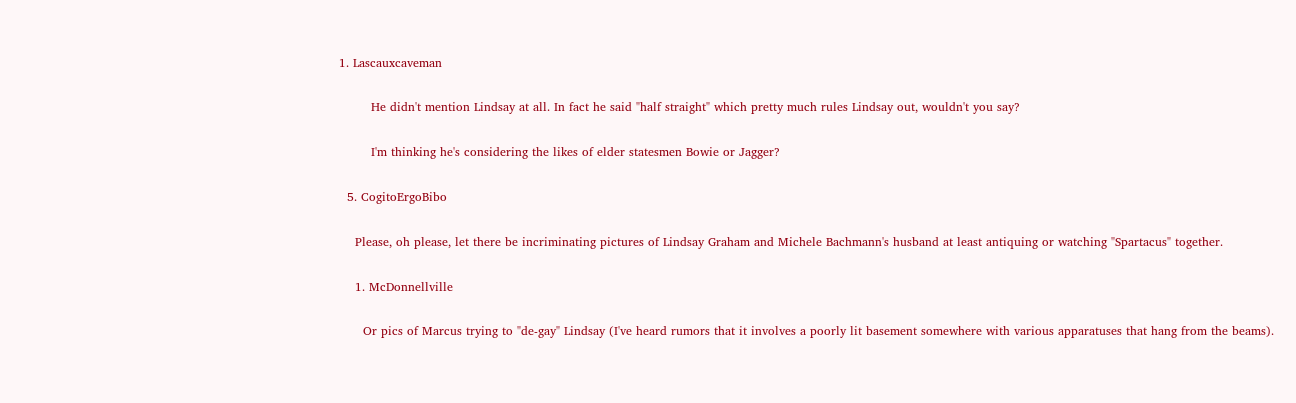1. Lascauxcaveman

        He didn't mention Lindsay at all. In fact he said "half straight" which pretty much rules Lindsay out, wouldn't you say?

        I'm thinking he's considering the likes of elder statesmen Bowie or Jagger?

  5. CogitoErgoBibo

    Please, oh please, let there be incriminating pictures of Lindsay Graham and Michele Bachmann's husband at least antiquing or watching "Spartacus" together.

    1. McDonnellville

      Or pics of Marcus trying to "de-gay" Lindsay (I've heard rumors that it involves a poorly lit basement somewhere with various apparatuses that hang from the beams).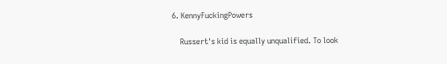6. KennyFuckingPowers

    Russert's kid is equally unqualified. To look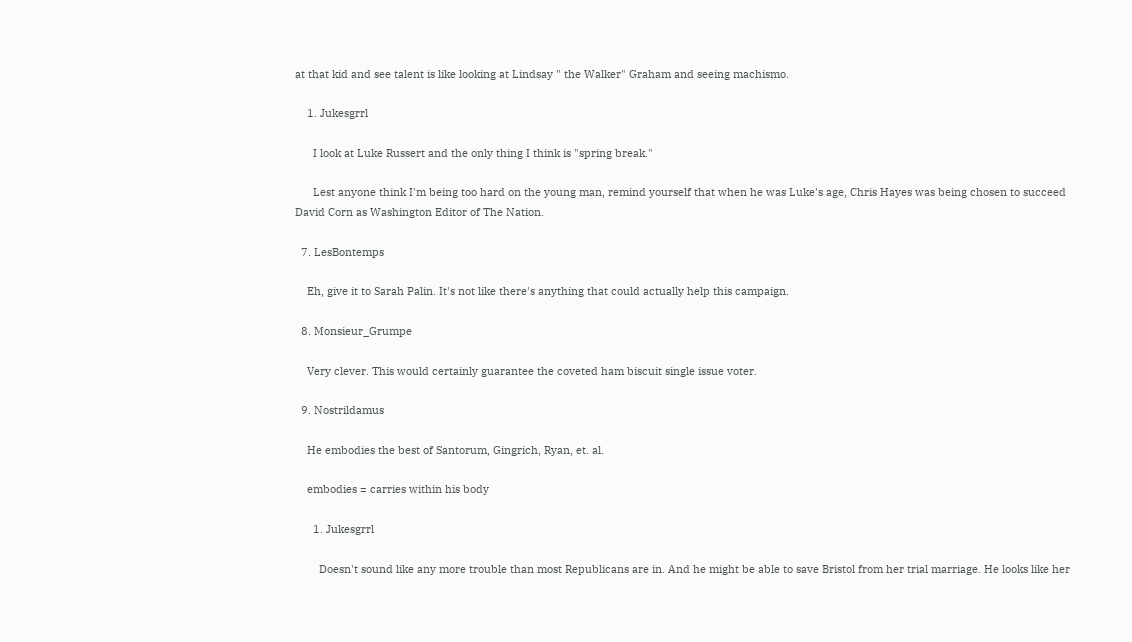at that kid and see talent is like looking at Lindsay " the Walker" Graham and seeing machismo.

    1. Jukesgrrl

      I look at Luke Russert and the only thing I think is "spring break."

      Lest anyone think I'm being too hard on the young man, remind yourself that when he was Luke's age, Chris Hayes was being chosen to succeed David Corn as Washington Editor of The Nation.

  7. LesBontemps

    Eh, give it to Sarah Palin. It's not like there's anything that could actually help this campaign.

  8. Monsieur_Grumpe

    Very clever. This would certainly guarantee the coveted ham biscuit single issue voter.

  9. Nostrildamus

    He embodies the best of Santorum, Gingrich, Ryan, et. al.

    embodies = carries within his body

      1. Jukesgrrl

        Doesn't sound like any more trouble than most Republicans are in. And he might be able to save Bristol from her trial marriage. He looks like her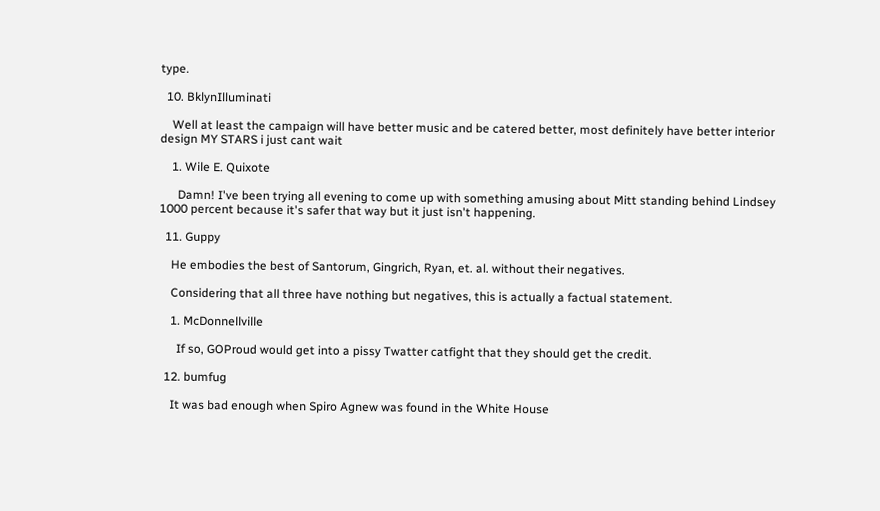type.

  10. BklynIlluminati

    Well at least the campaign will have better music and be catered better, most definitely have better interior design MY STARS i just cant wait

    1. Wile E. Quixote

      Damn! I've been trying all evening to come up with something amusing about Mitt standing behind Lindsey 1000 percent because it's safer that way but it just isn't happening.

  11. Guppy

    He embodies the best of Santorum, Gingrich, Ryan, et. al. without their negatives.

    Considering that all three have nothing but negatives, this is actually a factual statement.

    1. McDonnellville

      If so, GOProud would get into a pissy Twatter catfight that they should get the credit.

  12. bumfug

    It was bad enough when Spiro Agnew was found in the White House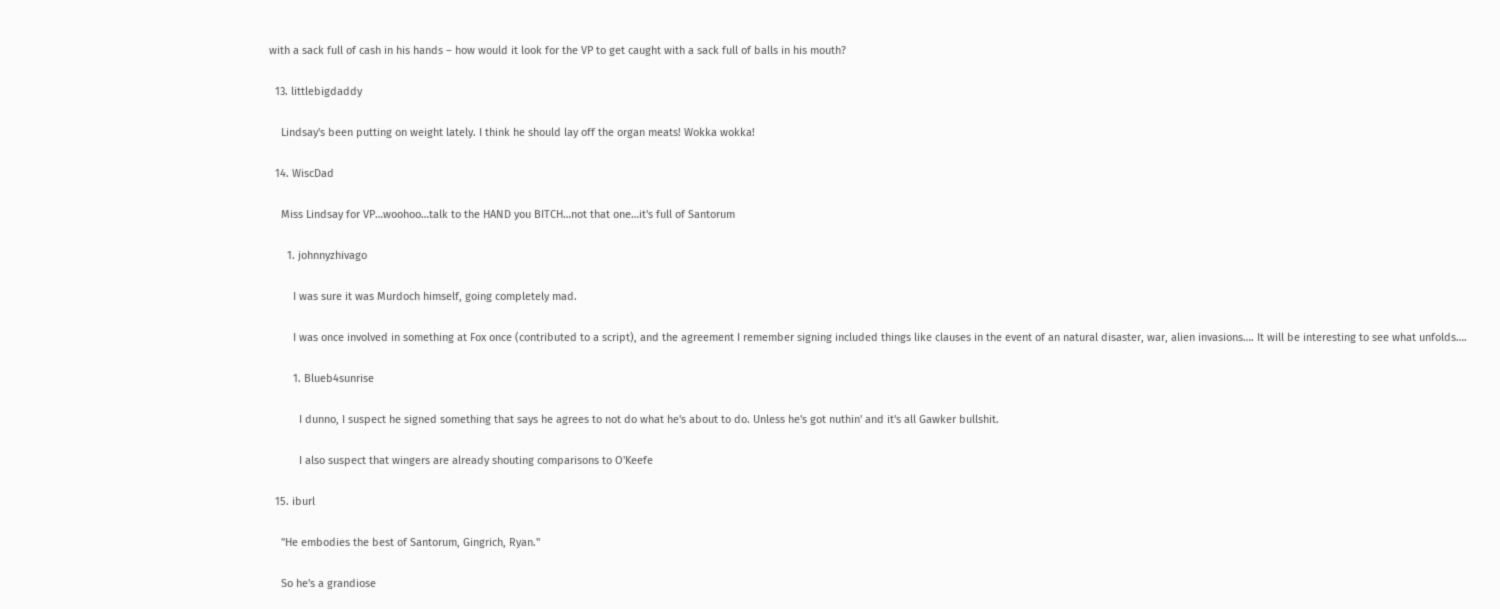with a sack full of cash in his hands – how would it look for the VP to get caught with a sack full of balls in his mouth?

  13. littlebigdaddy

    Lindsay's been putting on weight lately. I think he should lay off the organ meats! Wokka wokka!

  14. WiscDad

    Miss Lindsay for VP…woohoo…talk to the HAND you BITCH…not that one…it's full of Santorum

      1. johnnyzhivago

        I was sure it was Murdoch himself, going completely mad.

        I was once involved in something at Fox once (contributed to a script), and the agreement I remember signing included things like clauses in the event of an natural disaster, war, alien invasions…. It will be interesting to see what unfolds….

        1. Blueb4sunrise

          I dunno, I suspect he signed something that says he agrees to not do what he's about to do. Unless he's got nuthin' and it's all Gawker bullshit.

          I also suspect that wingers are already shouting comparisons to O'Keefe

  15. iburl

    "He embodies the best of Santorum, Gingrich, Ryan."

    So he's a grandiose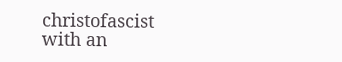christofascist with an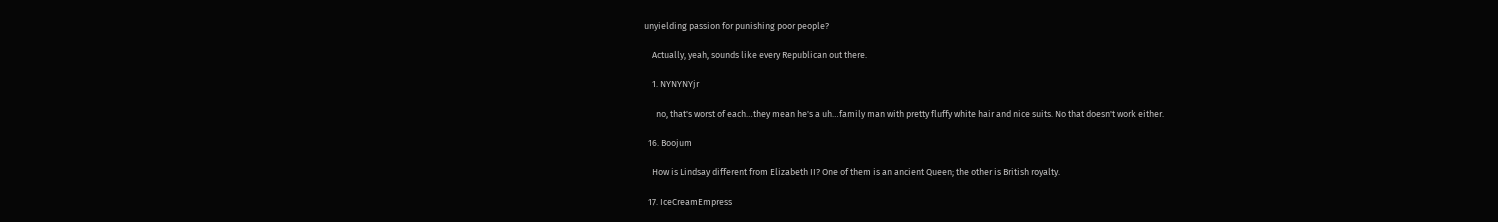unyielding passion for punishing poor people?

    Actually, yeah, sounds like every Republican out there.

    1. NYNYNYjr

      no, that's worst of each…they mean he's a uh…family man with pretty fluffy white hair and nice suits. No that doesn't work either.

  16. Boojum

    How is Lindsay different from Elizabeth II? One of them is an ancient Queen; the other is British royalty.

  17. IceCreamEmpress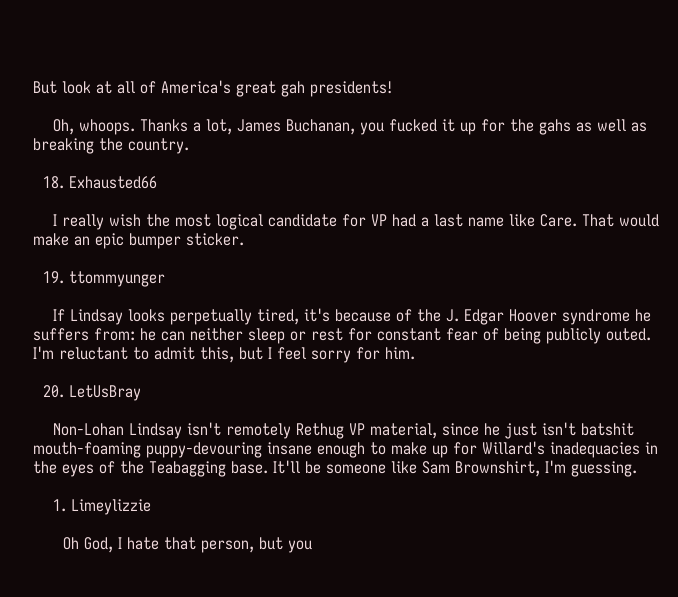But look at all of America's great gah presidents!

    Oh, whoops. Thanks a lot, James Buchanan, you fucked it up for the gahs as well as breaking the country.

  18. Exhausted66

    I really wish the most logical candidate for VP had a last name like Care. That would make an epic bumper sticker.

  19. ttommyunger

    If Lindsay looks perpetually tired, it's because of the J. Edgar Hoover syndrome he suffers from: he can neither sleep or rest for constant fear of being publicly outed. I'm reluctant to admit this, but I feel sorry for him.

  20. LetUsBray

    Non-Lohan Lindsay isn't remotely Rethug VP material, since he just isn't batshit mouth-foaming puppy-devouring insane enough to make up for Willard's inadequacies in the eyes of the Teabagging base. It'll be someone like Sam Brownshirt, I'm guessing.

    1. Limeylizzie

      Oh God, I hate that person, but you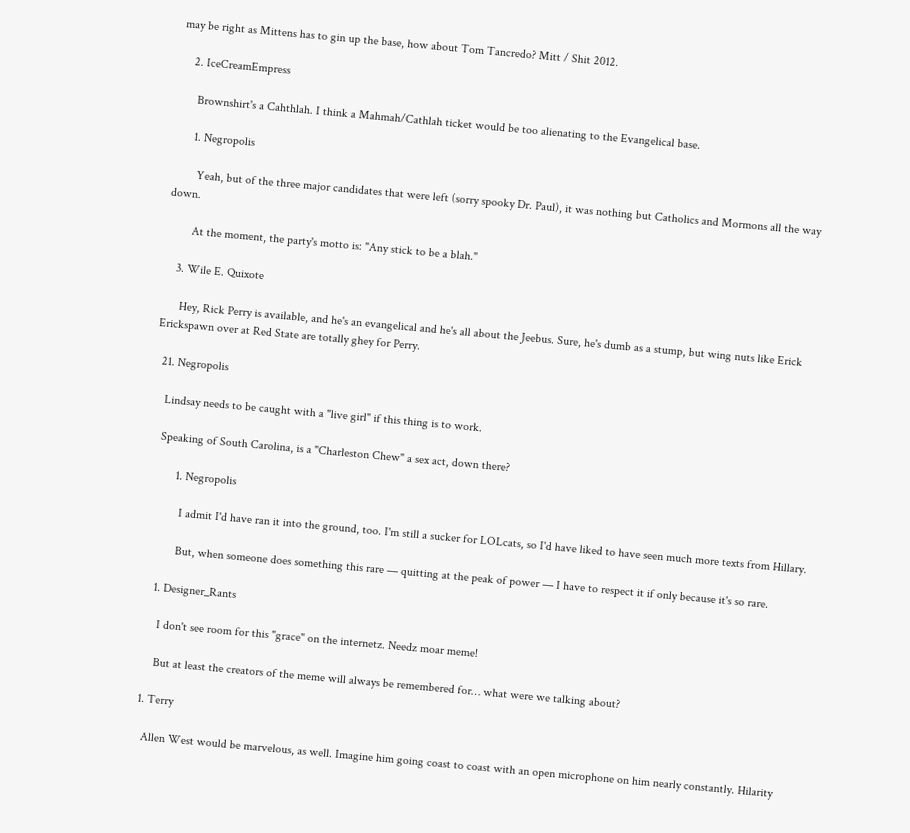may be right as Mittens has to gin up the base, how about Tom Tancredo? Mitt / Shit 2012.

    2. IceCreamEmpress

      Brownshirt's a Cahthlah. I think a Mahmah/Cathlah ticket would be too alienating to the Evangelical base.

      1. Negropolis

        Yeah, but of the three major candidates that were left (sorry spooky Dr. Paul), it was nothing but Catholics and Mormons all the way down.

        At the moment, the party's motto is: "Any stick to be a blah."

    3. Wile E. Quixote

      Hey, Rick Perry is available, and he's an evangelical and he's all about the Jeebus. Sure, he's dumb as a stump, but wing nuts like Erick Erickspawn over at Red State are totally ghey for Perry.

  21. Negropolis

    Lindsay needs to be caught with a "live girl" if this thing is to work.

    Speaking of South Carolina, is a "Charleston Chew" a sex act, down there?

          1. Negropolis

            I admit I'd have ran it into the ground, too. I'm still a sucker for LOLcats, so I'd have liked to have seen much more texts from Hillary.

            But, when someone does something this rare — quitting at the peak of power — I have to respect it if only because it's so rare.

      1. Designer_Rants

        I don't see room for this "grace" on the internetz. Needz moar meme!

        But at least the creators of the meme will always be remembered for… what were we talking about?

    1. Terry

      Allen West would be marvelous, as well. Imagine him going coast to coast with an open microphone on him nearly constantly. Hilarity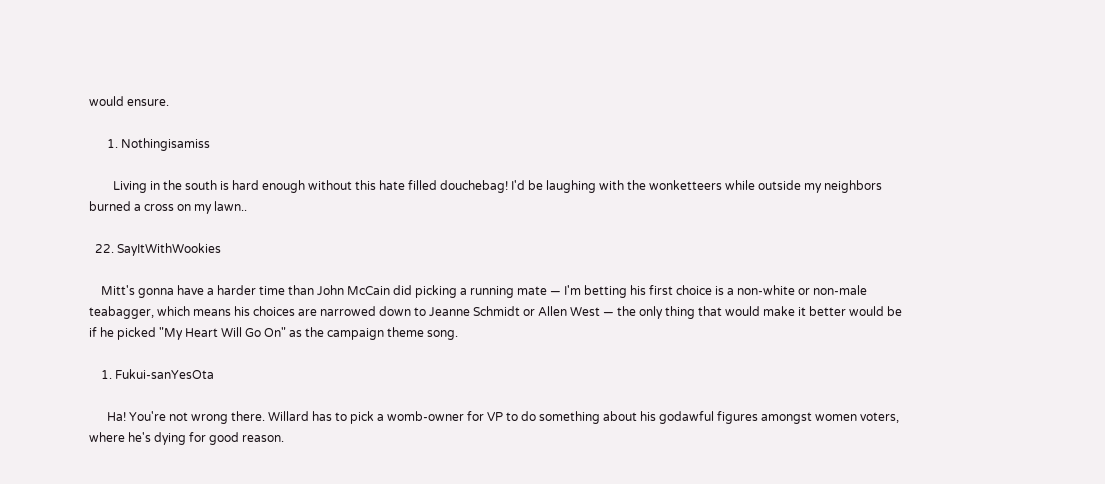would ensure.

      1. Nothingisamiss

        Living in the south is hard enough without this hate filled douchebag! I'd be laughing with the wonketteers while outside my neighbors burned a cross on my lawn..

  22. SayItWithWookies

    Mitt's gonna have a harder time than John McCain did picking a running mate — I'm betting his first choice is a non-white or non-male teabagger, which means his choices are narrowed down to Jeanne Schmidt or Allen West — the only thing that would make it better would be if he picked "My Heart Will Go On" as the campaign theme song.

    1. Fukui-sanYesOta

      Ha! You're not wrong there. Willard has to pick a womb-owner for VP to do something about his godawful figures amongst women voters, where he's dying for good reason.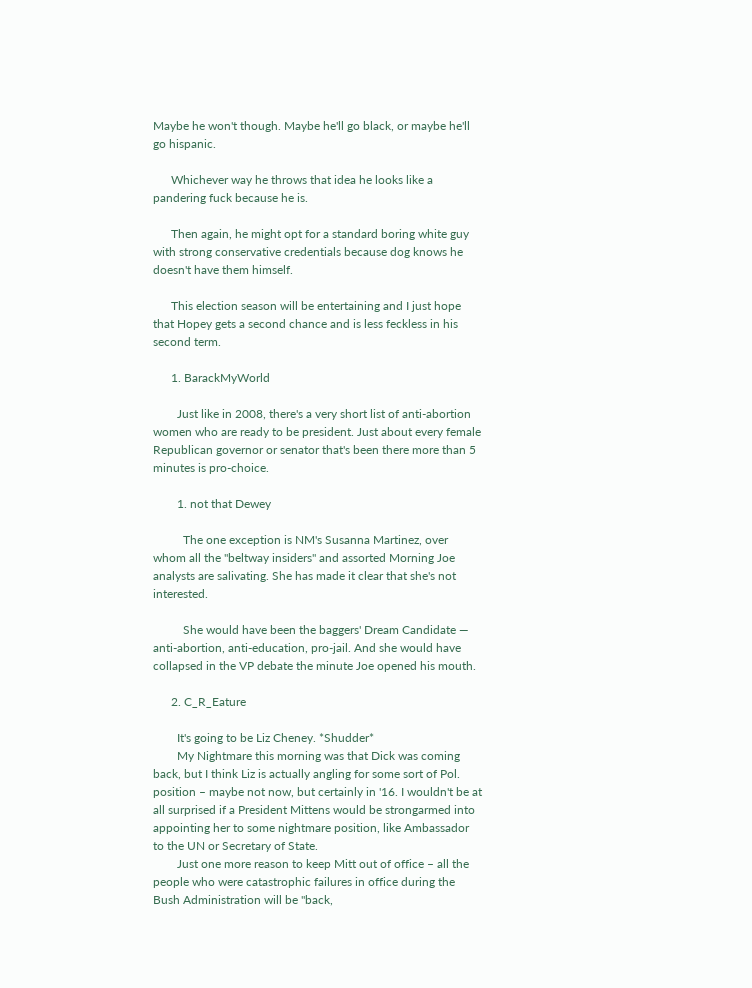Maybe he won't though. Maybe he'll go black, or maybe he'll go hispanic.

      Whichever way he throws that idea he looks like a pandering fuck because he is.

      Then again, he might opt for a standard boring white guy with strong conservative credentials because dog knows he doesn't have them himself.

      This election season will be entertaining and I just hope that Hopey gets a second chance and is less feckless in his second term.

      1. BarackMyWorld

        Just like in 2008, there's a very short list of anti-abortion women who are ready to be president. Just about every female Republican governor or senator that's been there more than 5 minutes is pro-choice.

        1. not that Dewey

          The one exception is NM's Susanna Martinez, over whom all the "beltway insiders" and assorted Morning Joe analysts are salivating. She has made it clear that she's not interested.

          She would have been the baggers' Dream Candidate — anti-abortion, anti-education, pro-jail. And she would have collapsed in the VP debate the minute Joe opened his mouth.

      2. C_R_Eature

        It's going to be Liz Cheney. *Shudder*
        My Nightmare this morning was that Dick was coming back, but I think Liz is actually angling for some sort of Pol. position – maybe not now, but certainly in '16. I wouldn't be at all surprised if a President Mittens would be strongarmed into appointing her to some nightmare position, like Ambassador to the UN or Secretary of State.
        Just one more reason to keep Mitt out of office – all the people who were catastrophic failures in office during the Bush Administration will be "back,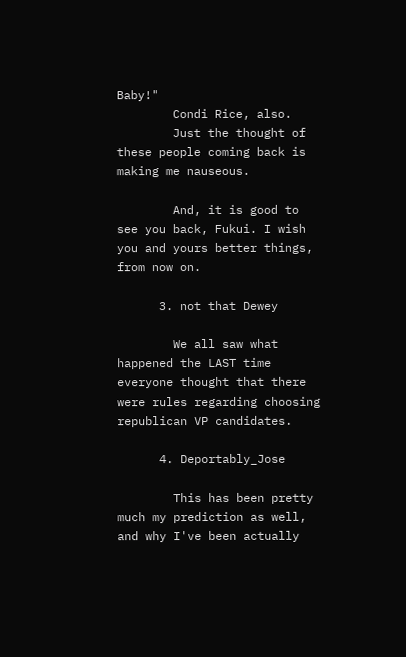Baby!"
        Condi Rice, also.
        Just the thought of these people coming back is making me nauseous.

        And, it is good to see you back, Fukui. I wish you and yours better things, from now on.

      3. not that Dewey

        We all saw what happened the LAST time everyone thought that there were rules regarding choosing republican VP candidates.

      4. Deportably_Jose

        This has been pretty much my prediction as well, and why I've been actually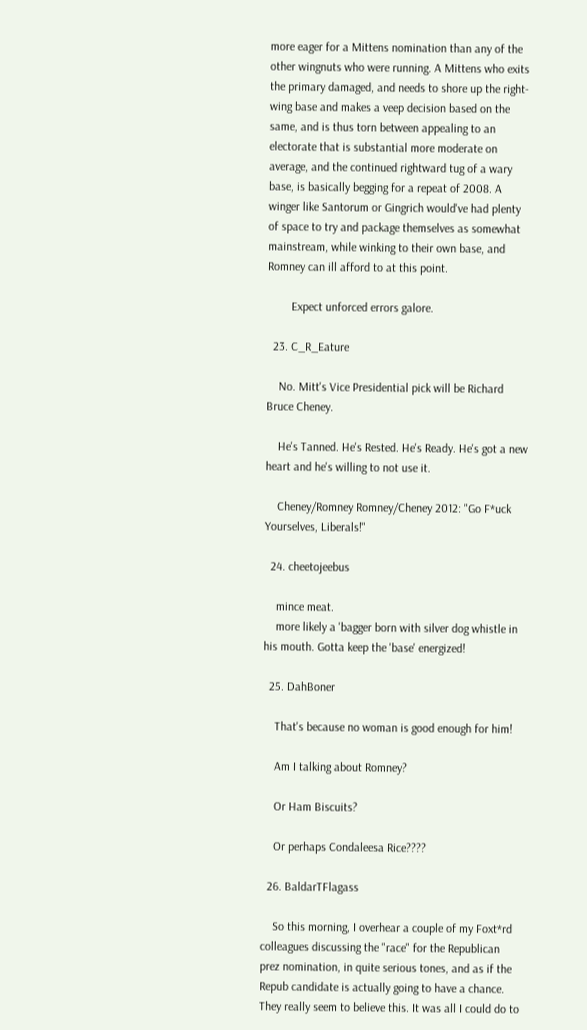more eager for a Mittens nomination than any of the other wingnuts who were running. A Mittens who exits the primary damaged, and needs to shore up the right-wing base and makes a veep decision based on the same, and is thus torn between appealing to an electorate that is substantial more moderate on average, and the continued rightward tug of a wary base, is basically begging for a repeat of 2008. A winger like Santorum or Gingrich would've had plenty of space to try and package themselves as somewhat mainstream, while winking to their own base, and Romney can ill afford to at this point.

        Expect unforced errors galore.

  23. C_R_Eature

    No. Mitt's Vice Presidential pick will be Richard Bruce Cheney.

    He's Tanned. He's Rested. He's Ready. He's got a new heart and he's willing to not use it.

    Cheney/Romney Romney/Cheney 2012: "Go F*uck Yourselves, Liberals!"

  24. cheetojeebus

    mince meat.
    more likely a 'bagger born with silver dog whistle in his mouth. Gotta keep the 'base' energized!

  25. DahBoner

    That's because no woman is good enough for him!

    Am I talking about Romney?

    Or Ham Biscuits?

    Or perhaps Condaleesa Rice????

  26. BaldarTFlagass

    So this morning, I overhear a couple of my Foxt*rd colleagues discussing the "race" for the Republican prez nomination, in quite serious tones, and as if the Repub candidate is actually going to have a chance. They really seem to believe this. It was all I could do to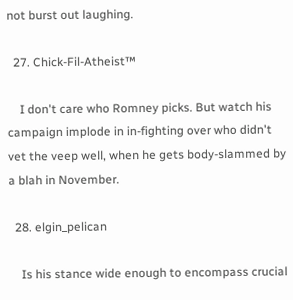not burst out laughing.

  27. Chick-Fil-Atheist™

    I don't care who Romney picks. But watch his campaign implode in in-fighting over who didn't vet the veep well, when he gets body-slammed by a blah in November.

  28. elgin_pelican

    Is his stance wide enough to encompass crucial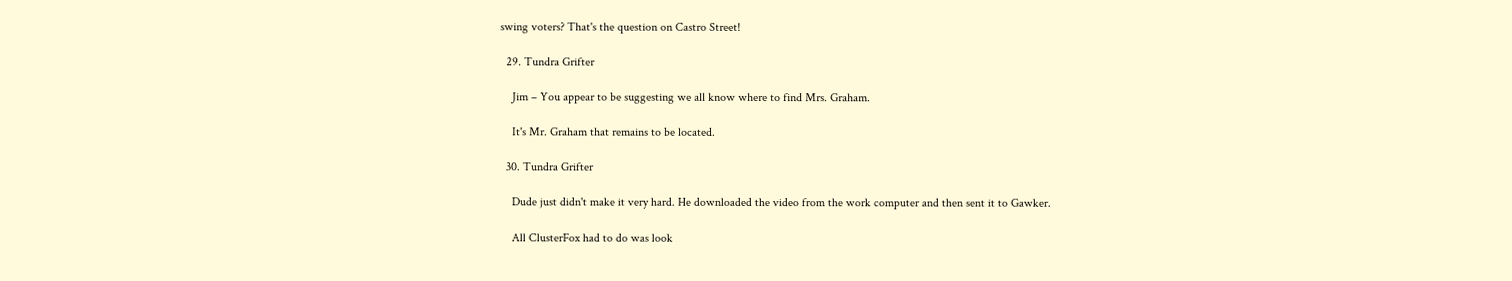swing voters? That's the question on Castro Street!

  29. Tundra Grifter

    Jim – You appear to be suggesting we all know where to find Mrs. Graham.

    It's Mr. Graham that remains to be located.

  30. Tundra Grifter

    Dude just didn't make it very hard. He downloaded the video from the work computer and then sent it to Gawker.

    All ClusterFox had to do was look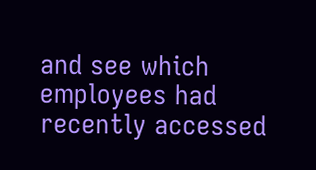and see which employees had recently accessed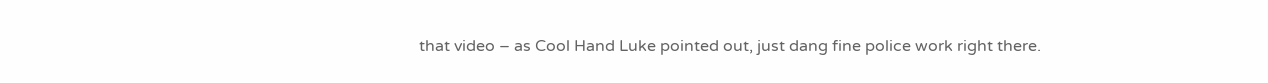that video – as Cool Hand Luke pointed out, just dang fine police work right there.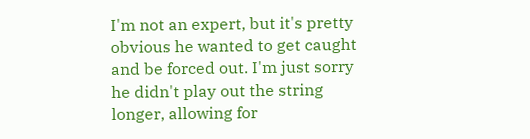I'm not an expert, but it's pretty obvious he wanted to get caught and be forced out. I'm just sorry he didn't play out the string longer, allowing for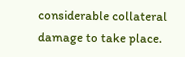considerable collateral damage to take place.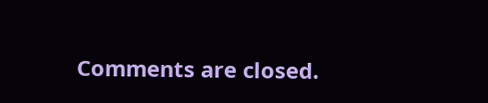Comments are closed.